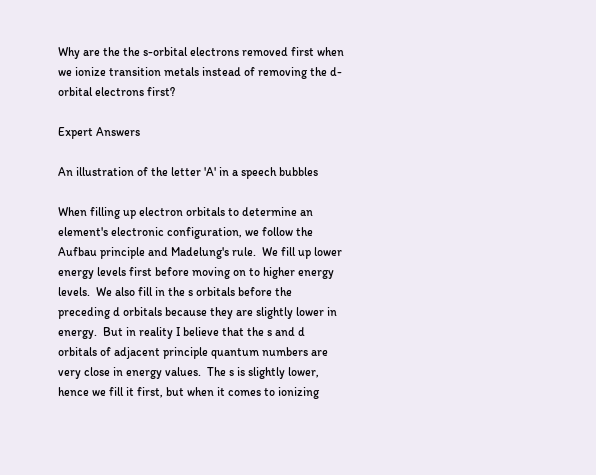Why are the the s-orbital electrons removed first when we ionize transition metals instead of removing the d-orbital electrons first?

Expert Answers

An illustration of the letter 'A' in a speech bubbles

When filling up electron orbitals to determine an element's electronic configuration, we follow the Aufbau principle and Madelung's rule.  We fill up lower energy levels first before moving on to higher energy levels.  We also fill in the s orbitals before the preceding d orbitals because they are slightly lower in energy.  But in reality I believe that the s and d orbitals of adjacent principle quantum numbers are very close in energy values.  The s is slightly lower, hence we fill it first, but when it comes to ionizing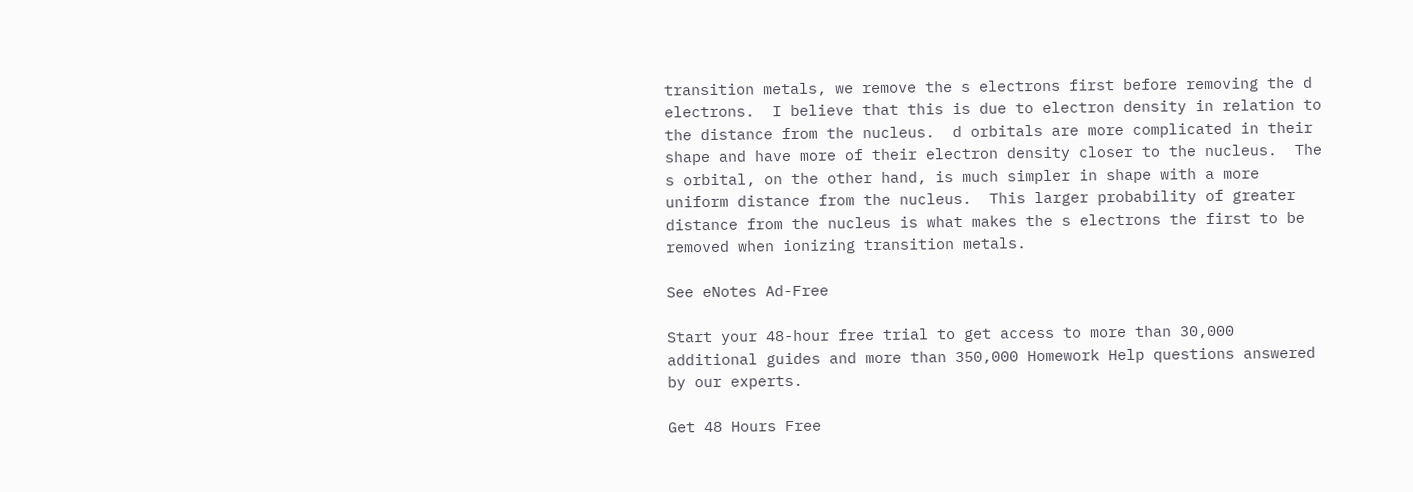transition metals, we remove the s electrons first before removing the d electrons.  I believe that this is due to electron density in relation to the distance from the nucleus.  d orbitals are more complicated in their shape and have more of their electron density closer to the nucleus.  The s orbital, on the other hand, is much simpler in shape with a more uniform distance from the nucleus.  This larger probability of greater distance from the nucleus is what makes the s electrons the first to be removed when ionizing transition metals.

See eNotes Ad-Free

Start your 48-hour free trial to get access to more than 30,000 additional guides and more than 350,000 Homework Help questions answered by our experts.

Get 48 Hours Free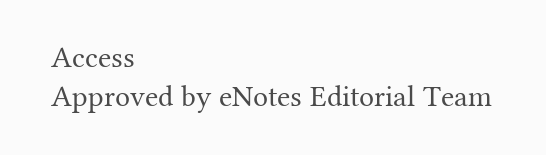Access
Approved by eNotes Editorial Team